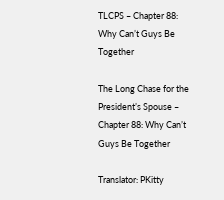TLCPS – Chapter 88: Why Can’t Guys Be Together

The Long Chase for the President’s Spouse – Chapter 88: Why Can’t Guys Be Together

Translator: PKitty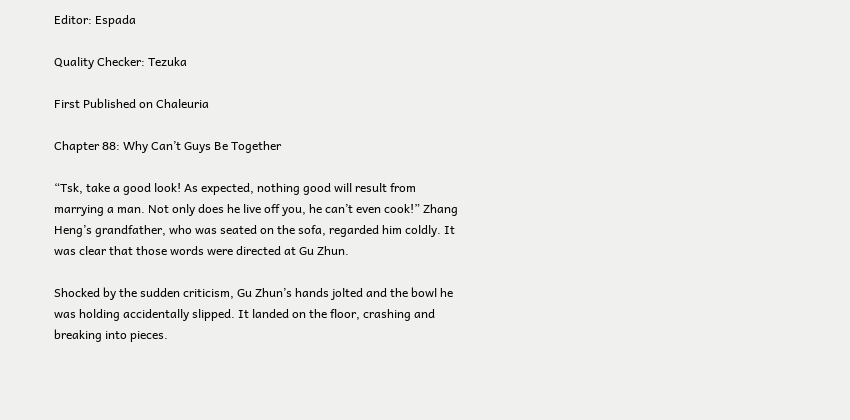Editor: Espada

Quality Checker: Tezuka

First Published on Chaleuria

Chapter 88: Why Can’t Guys Be Together

“Tsk, take a good look! As expected, nothing good will result from marrying a man. Not only does he live off you, he can’t even cook!” Zhang Heng’s grandfather, who was seated on the sofa, regarded him coldly. It was clear that those words were directed at Gu Zhun.

Shocked by the sudden criticism, Gu Zhun’s hands jolted and the bowl he was holding accidentally slipped. It landed on the floor, crashing and breaking into pieces.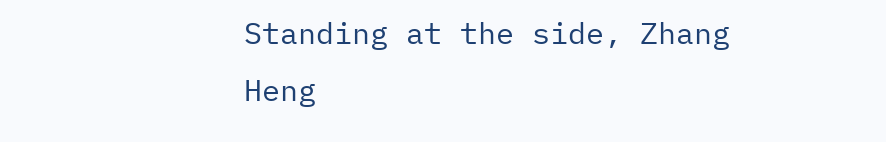Standing at the side, Zhang Heng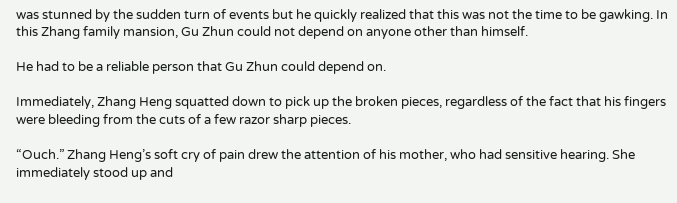was stunned by the sudden turn of events but he quickly realized that this was not the time to be gawking. In this Zhang family mansion, Gu Zhun could not depend on anyone other than himself.

He had to be a reliable person that Gu Zhun could depend on.

Immediately, Zhang Heng squatted down to pick up the broken pieces, regardless of the fact that his fingers were bleeding from the cuts of a few razor sharp pieces.

“Ouch.” Zhang Heng’s soft cry of pain drew the attention of his mother, who had sensitive hearing. She immediately stood up and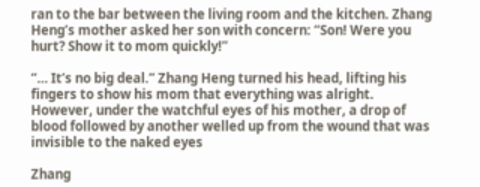ran to the bar between the living room and the kitchen. Zhang Heng’s mother asked her son with concern: “Son! Were you hurt? Show it to mom quickly!”

“… It’s no big deal.” Zhang Heng turned his head, lifting his fingers to show his mom that everything was alright. However, under the watchful eyes of his mother, a drop of blood followed by another welled up from the wound that was invisible to the naked eyes

Zhang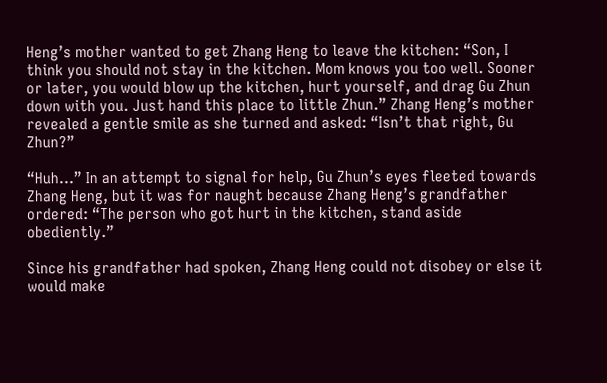Heng’s mother wanted to get Zhang Heng to leave the kitchen: “Son, I think you should not stay in the kitchen. Mom knows you too well. Sooner or later, you would blow up the kitchen, hurt yourself, and drag Gu Zhun down with you. Just hand this place to little Zhun.” Zhang Heng’s mother revealed a gentle smile as she turned and asked: “Isn’t that right, Gu Zhun?”

“Huh…” In an attempt to signal for help, Gu Zhun’s eyes fleeted towards Zhang Heng, but it was for naught because Zhang Heng’s grandfather ordered: “The person who got hurt in the kitchen, stand aside obediently.”

Since his grandfather had spoken, Zhang Heng could not disobey or else it would make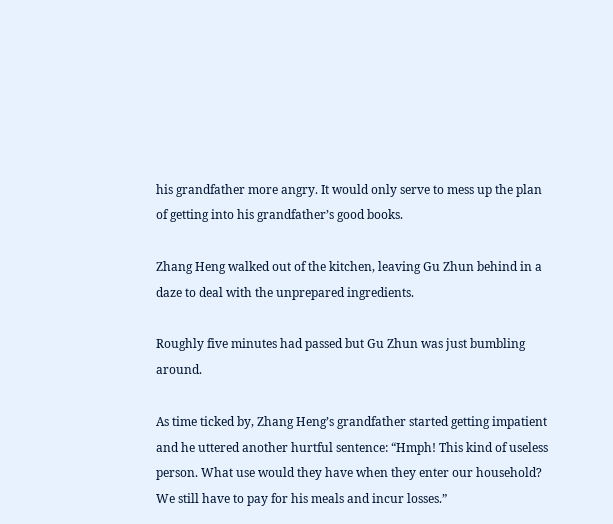his grandfather more angry. It would only serve to mess up the plan of getting into his grandfather’s good books.

Zhang Heng walked out of the kitchen, leaving Gu Zhun behind in a daze to deal with the unprepared ingredients.

Roughly five minutes had passed but Gu Zhun was just bumbling around.

As time ticked by, Zhang Heng’s grandfather started getting impatient and he uttered another hurtful sentence: “Hmph! This kind of useless person. What use would they have when they enter our household? We still have to pay for his meals and incur losses.”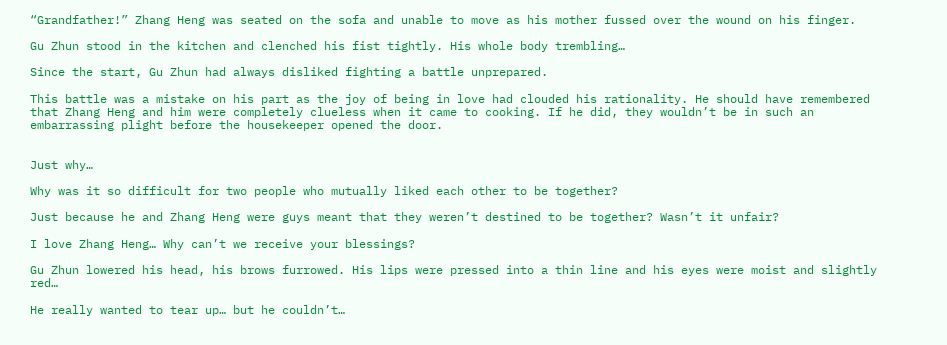“Grandfather!” Zhang Heng was seated on the sofa and unable to move as his mother fussed over the wound on his finger.

Gu Zhun stood in the kitchen and clenched his fist tightly. His whole body trembling…

Since the start, Gu Zhun had always disliked fighting a battle unprepared.

This battle was a mistake on his part as the joy of being in love had clouded his rationality. He should have remembered that Zhang Heng and him were completely clueless when it came to cooking. If he did, they wouldn’t be in such an embarrassing plight before the housekeeper opened the door.


Just why…

Why was it so difficult for two people who mutually liked each other to be together?

Just because he and Zhang Heng were guys meant that they weren’t destined to be together? Wasn’t it unfair?

I love Zhang Heng… Why can’t we receive your blessings?

Gu Zhun lowered his head, his brows furrowed. His lips were pressed into a thin line and his eyes were moist and slightly red…

He really wanted to tear up… but he couldn’t…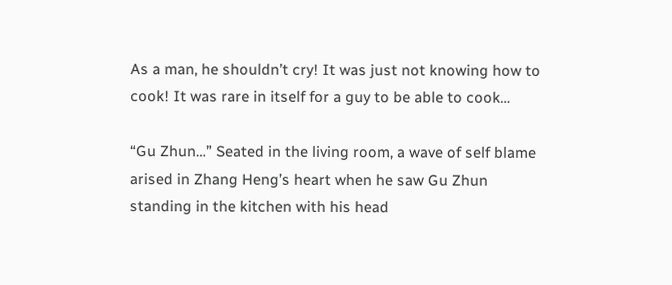As a man, he shouldn’t cry! It was just not knowing how to cook! It was rare in itself for a guy to be able to cook…

“Gu Zhun…” Seated in the living room, a wave of self blame arised in Zhang Heng’s heart when he saw Gu Zhun standing in the kitchen with his head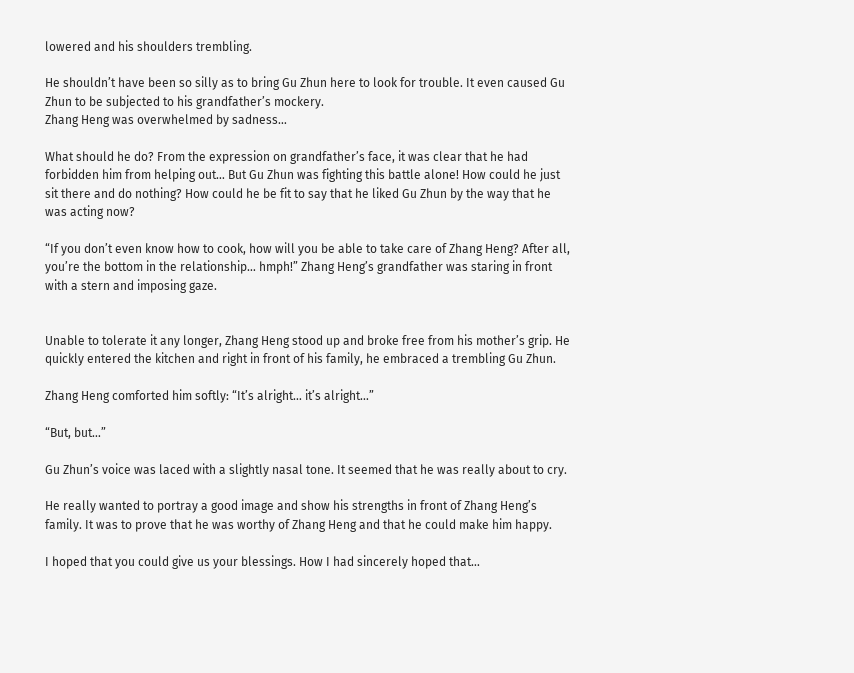lowered and his shoulders trembling.

He shouldn’t have been so silly as to bring Gu Zhun here to look for trouble. It even caused Gu Zhun to be subjected to his grandfather’s mockery.
Zhang Heng was overwhelmed by sadness…

What should he do? From the expression on grandfather’s face, it was clear that he had forbidden him from helping out… But Gu Zhun was fighting this battle alone! How could he just sit there and do nothing? How could he be fit to say that he liked Gu Zhun by the way that he was acting now?

“If you don’t even know how to cook, how will you be able to take care of Zhang Heng? After all, you’re the bottom in the relationship… hmph!” Zhang Heng’s grandfather was staring in front with a stern and imposing gaze.


Unable to tolerate it any longer, Zhang Heng stood up and broke free from his mother’s grip. He quickly entered the kitchen and right in front of his family, he embraced a trembling Gu Zhun.

Zhang Heng comforted him softly: “It’s alright… it’s alright…”

“But, but…”

Gu Zhun’s voice was laced with a slightly nasal tone. It seemed that he was really about to cry.

He really wanted to portray a good image and show his strengths in front of Zhang Heng’s family. It was to prove that he was worthy of Zhang Heng and that he could make him happy.

I hoped that you could give us your blessings. How I had sincerely hoped that…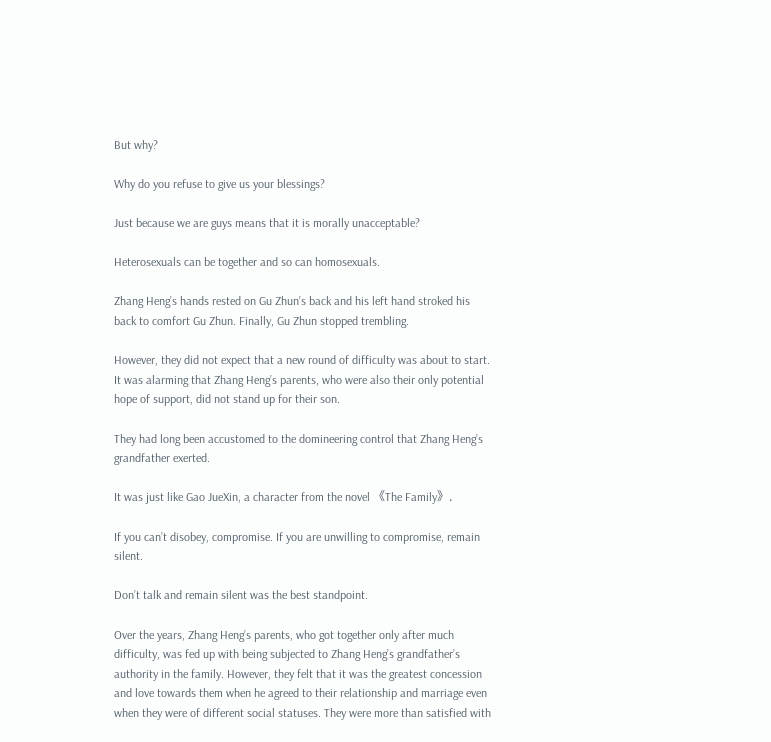But why?

Why do you refuse to give us your blessings?

Just because we are guys means that it is morally unacceptable?

Heterosexuals can be together and so can homosexuals.

Zhang Heng’s hands rested on Gu Zhun’s back and his left hand stroked his back to comfort Gu Zhun. Finally, Gu Zhun stopped trembling.

However, they did not expect that a new round of difficulty was about to start. It was alarming that Zhang Heng’s parents, who were also their only potential hope of support, did not stand up for their son.

They had long been accustomed to the domineering control that Zhang Heng’s grandfather exerted.

It was just like Gao JueXin, a character from the novel 《The Family》.

If you can’t disobey, compromise. If you are unwilling to compromise, remain silent.

Don’t talk and remain silent was the best standpoint.

Over the years, Zhang Heng’s parents, who got together only after much difficulty, was fed up with being subjected to Zhang Heng’s grandfather’s authority in the family. However, they felt that it was the greatest concession and love towards them when he agreed to their relationship and marriage even when they were of different social statuses. They were more than satisfied with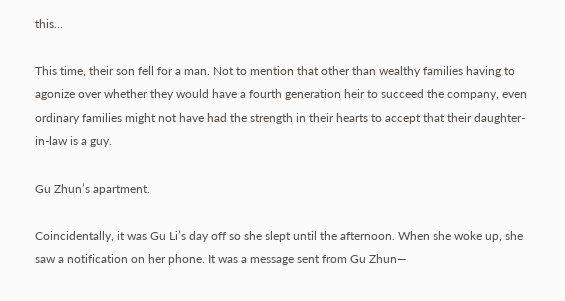this…

This time, their son fell for a man. Not to mention that other than wealthy families having to agonize over whether they would have a fourth generation heir to succeed the company, even ordinary families might not have had the strength in their hearts to accept that their daughter-in-law is a guy.

Gu Zhun’s apartment.

Coincidentally, it was Gu Li’s day off so she slept until the afternoon. When she woke up, she saw a notification on her phone. It was a message sent from Gu Zhun—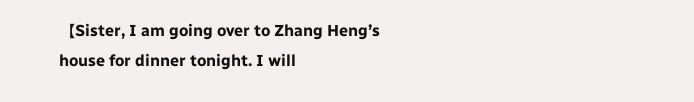【Sister, I am going over to Zhang Heng’s house for dinner tonight. I will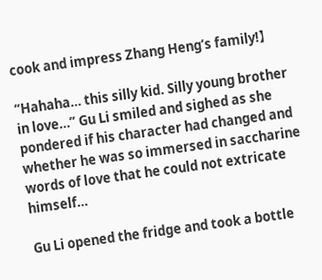cook and impress Zhang Heng’s family!】

“Hahaha… this silly kid. Silly young brother in love…” Gu Li smiled and sighed as she pondered if his character had changed and whether he was so immersed in saccharine words of love that he could not extricate himself…

Gu Li opened the fridge and took a bottle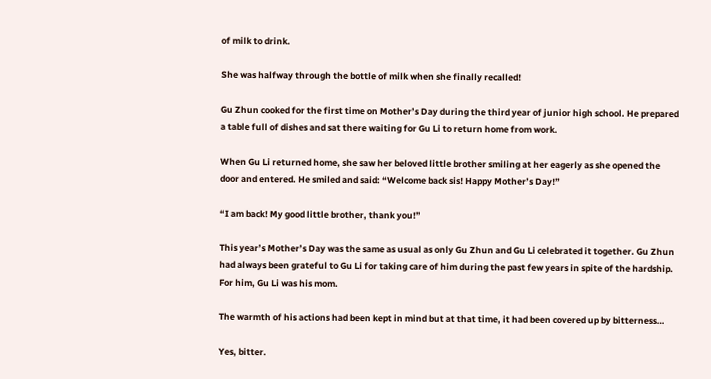of milk to drink.

She was halfway through the bottle of milk when she finally recalled!

Gu Zhun cooked for the first time on Mother’s Day during the third year of junior high school. He prepared a table full of dishes and sat there waiting for Gu Li to return home from work.

When Gu Li returned home, she saw her beloved little brother smiling at her eagerly as she opened the door and entered. He smiled and said: “Welcome back sis! Happy Mother’s Day!”

“I am back! My good little brother, thank you!”

This year’s Mother’s Day was the same as usual as only Gu Zhun and Gu Li celebrated it together. Gu Zhun had always been grateful to Gu Li for taking care of him during the past few years in spite of the hardship. For him, Gu Li was his mom.

The warmth of his actions had been kept in mind but at that time, it had been covered up by bitterness…

Yes, bitter.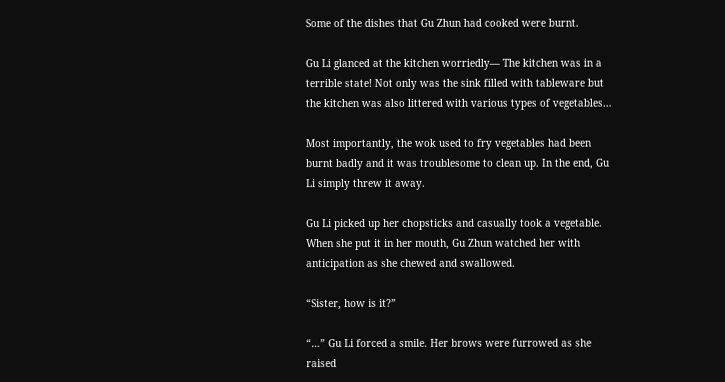Some of the dishes that Gu Zhun had cooked were burnt.

Gu Li glanced at the kitchen worriedly— The kitchen was in a terrible state! Not only was the sink filled with tableware but the kitchen was also littered with various types of vegetables…

Most importantly, the wok used to fry vegetables had been burnt badly and it was troublesome to clean up. In the end, Gu Li simply threw it away.

Gu Li picked up her chopsticks and casually took a vegetable. When she put it in her mouth, Gu Zhun watched her with anticipation as she chewed and swallowed.

“Sister, how is it?”

“…” Gu Li forced a smile. Her brows were furrowed as she raised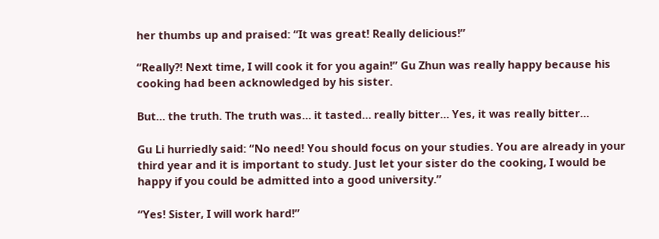her thumbs up and praised: “It was great! Really delicious!”

“Really?! Next time, I will cook it for you again!” Gu Zhun was really happy because his cooking had been acknowledged by his sister.

But… the truth. The truth was… it tasted… really bitter… Yes, it was really bitter…

Gu Li hurriedly said: “No need! You should focus on your studies. You are already in your third year and it is important to study. Just let your sister do the cooking, I would be happy if you could be admitted into a good university.”

“Yes! Sister, I will work hard!”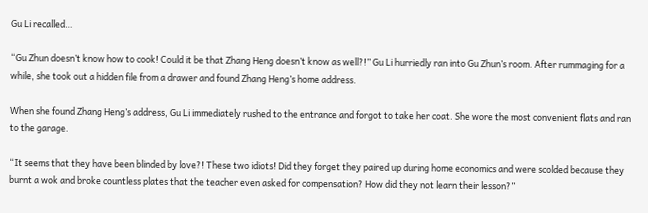Gu Li recalled…

“Gu Zhun doesn’t know how to cook! Could it be that Zhang Heng doesn’t know as well?!” Gu Li hurriedly ran into Gu Zhun’s room. After rummaging for a while, she took out a hidden file from a drawer and found Zhang Heng’s home address.

When she found Zhang Heng’s address, Gu Li immediately rushed to the entrance and forgot to take her coat. She wore the most convenient flats and ran to the garage.

“It seems that they have been blinded by love?! These two idiots! Did they forget they paired up during home economics and were scolded because they burnt a wok and broke countless plates that the teacher even asked for compensation? How did they not learn their lesson?”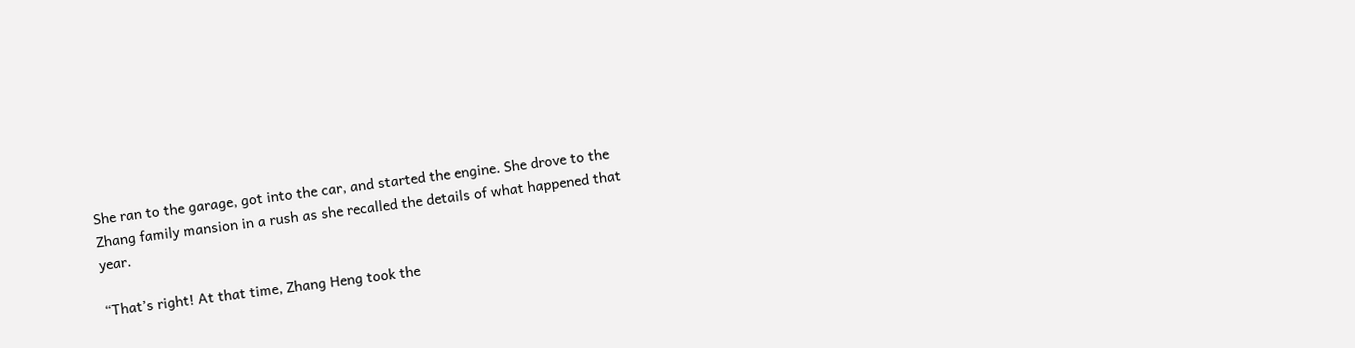She ran to the garage, got into the car, and started the engine. She drove to the Zhang family mansion in a rush as she recalled the details of what happened that year.

“That’s right! At that time, Zhang Heng took the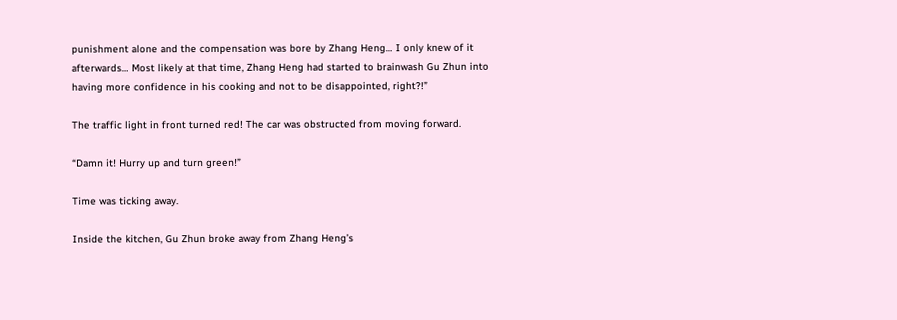punishment alone and the compensation was bore by Zhang Heng… I only knew of it afterwards… Most likely at that time, Zhang Heng had started to brainwash Gu Zhun into having more confidence in his cooking and not to be disappointed, right?!”

The traffic light in front turned red! The car was obstructed from moving forward.

“Damn it! Hurry up and turn green!”

Time was ticking away.

Inside the kitchen, Gu Zhun broke away from Zhang Heng’s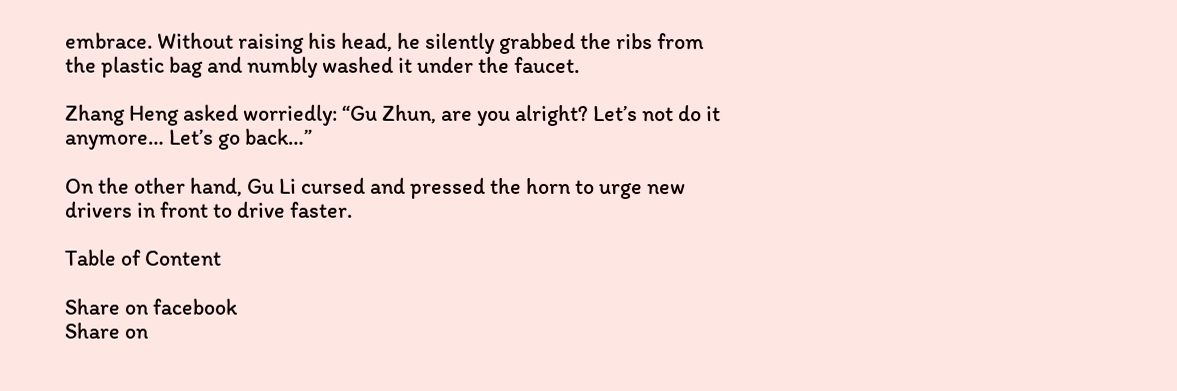embrace. Without raising his head, he silently grabbed the ribs from the plastic bag and numbly washed it under the faucet.

Zhang Heng asked worriedly: “Gu Zhun, are you alright? Let’s not do it anymore… Let’s go back…”

On the other hand, Gu Li cursed and pressed the horn to urge new drivers in front to drive faster.

Table of Content

Share on facebook
Share on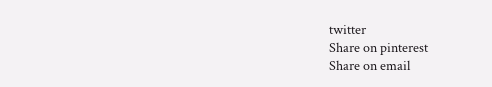twitter
Share on pinterest
Share on email